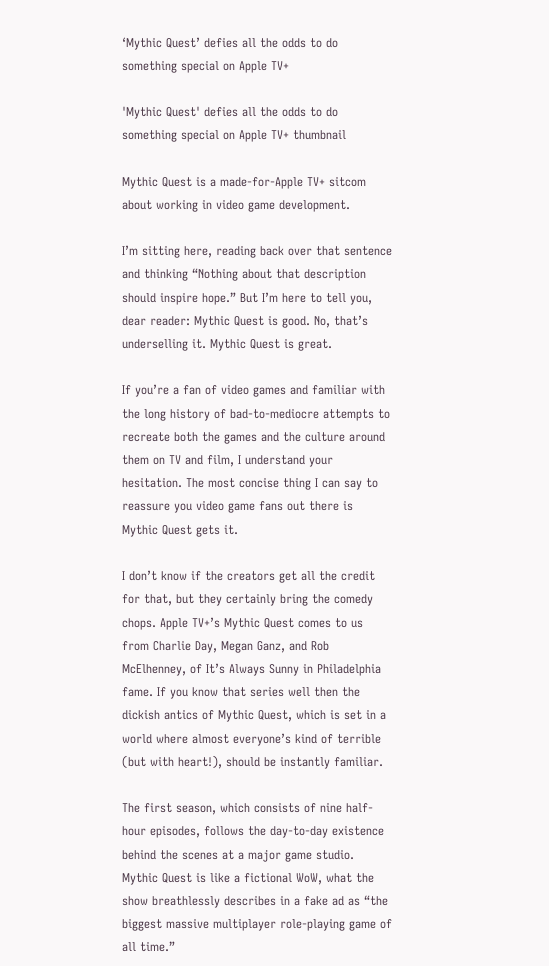‘Mythic Quest’ defies all the odds to do something special on Apple TV+

'Mythic Quest' defies all the odds to do something special on Apple TV+ thumbnail

Mythic Quest is a made-for-Apple TV+ sitcom about working in video game development.

I’m sitting here, reading back over that sentence and thinking “Nothing about that description should inspire hope.” But I’m here to tell you, dear reader: Mythic Quest is good. No, that’s underselling it. Mythic Quest is great.

If you’re a fan of video games and familiar with the long history of bad-to-mediocre attempts to recreate both the games and the culture around them on TV and film, I understand your hesitation. The most concise thing I can say to reassure you video game fans out there is Mythic Quest gets it.

I don’t know if the creators get all the credit for that, but they certainly bring the comedy chops. Apple TV+’s Mythic Quest comes to us from Charlie Day, Megan Ganz, and Rob McElhenney, of It’s Always Sunny in Philadelphia fame. If you know that series well then the dickish antics of Mythic Quest, which is set in a world where almost everyone’s kind of terrible (but with heart!), should be instantly familiar.

The first season, which consists of nine half-hour episodes, follows the day-to-day existence behind the scenes at a major game studio. Mythic Quest is like a fictional WoW, what the show breathlessly describes in a fake ad as “the biggest massive multiplayer role-playing game of all time.”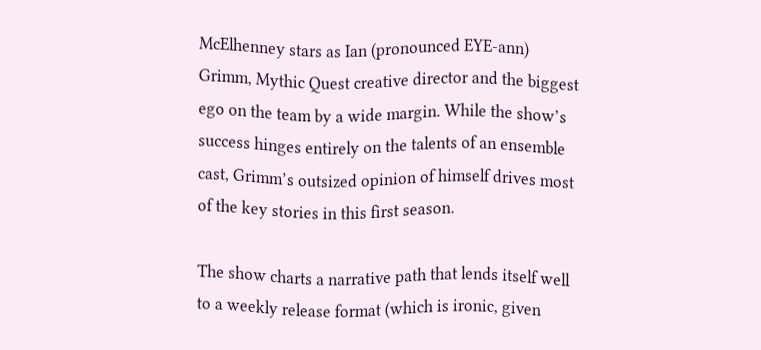McElhenney stars as Ian (pronounced EYE-ann) Grimm, Mythic Quest creative director and the biggest ego on the team by a wide margin. While the show’s success hinges entirely on the talents of an ensemble cast, Grimm’s outsized opinion of himself drives most of the key stories in this first season.

The show charts a narrative path that lends itself well to a weekly release format (which is ironic, given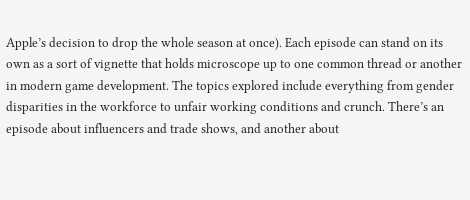Apple’s decision to drop the whole season at once). Each episode can stand on its own as a sort of vignette that holds microscope up to one common thread or another in modern game development. The topics explored include everything from gender disparities in the workforce to unfair working conditions and crunch. There’s an episode about influencers and trade shows, and another about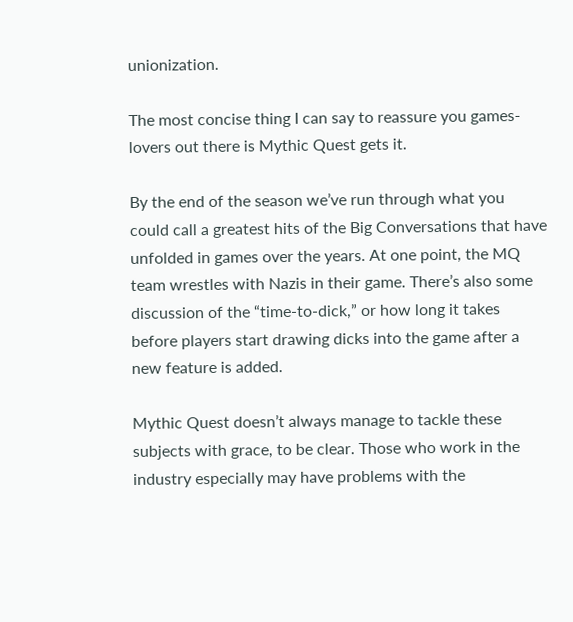unionization.

The most concise thing I can say to reassure you games-lovers out there is Mythic Quest gets it.

By the end of the season we’ve run through what you could call a greatest hits of the Big Conversations that have unfolded in games over the years. At one point, the MQ team wrestles with Nazis in their game. There’s also some discussion of the “time-to-dick,” or how long it takes before players start drawing dicks into the game after a new feature is added.

Mythic Quest doesn’t always manage to tackle these subjects with grace, to be clear. Those who work in the industry especially may have problems with the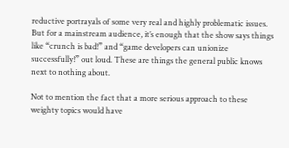reductive portrayals of some very real and highly problematic issues. But for a mainstream audience, it’s enough that the show says things like “crunch is bad!” and “game developers can unionize successfully!” out loud. These are things the general public knows next to nothing about.

Not to mention the fact that a more serious approach to these weighty topics would have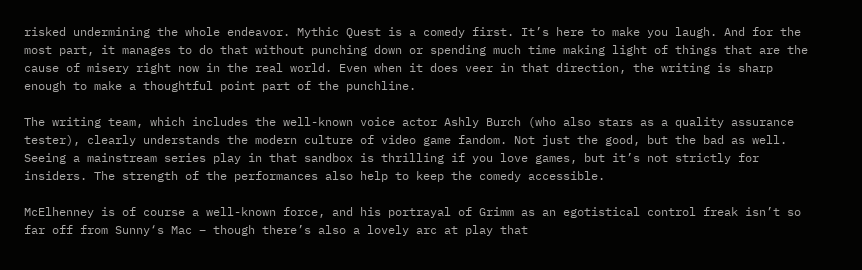risked undermining the whole endeavor. Mythic Quest is a comedy first. It’s here to make you laugh. And for the most part, it manages to do that without punching down or spending much time making light of things that are the cause of misery right now in the real world. Even when it does veer in that direction, the writing is sharp enough to make a thoughtful point part of the punchline.

The writing team, which includes the well-known voice actor Ashly Burch (who also stars as a quality assurance tester), clearly understands the modern culture of video game fandom. Not just the good, but the bad as well. Seeing a mainstream series play in that sandbox is thrilling if you love games, but it’s not strictly for insiders. The strength of the performances also help to keep the comedy accessible.

McElhenney is of course a well-known force, and his portrayal of Grimm as an egotistical control freak isn’t so far off from Sunny‘s Mac – though there’s also a lovely arc at play that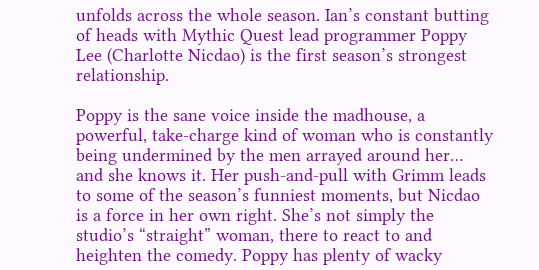unfolds across the whole season. Ian’s constant butting of heads with Mythic Quest lead programmer Poppy Lee (Charlotte Nicdao) is the first season’s strongest relationship.

Poppy is the sane voice inside the madhouse, a powerful, take-charge kind of woman who is constantly being undermined by the men arrayed around her… and she knows it. Her push-and-pull with Grimm leads to some of the season’s funniest moments, but Nicdao is a force in her own right. She’s not simply the studio’s “straight” woman, there to react to and heighten the comedy. Poppy has plenty of wacky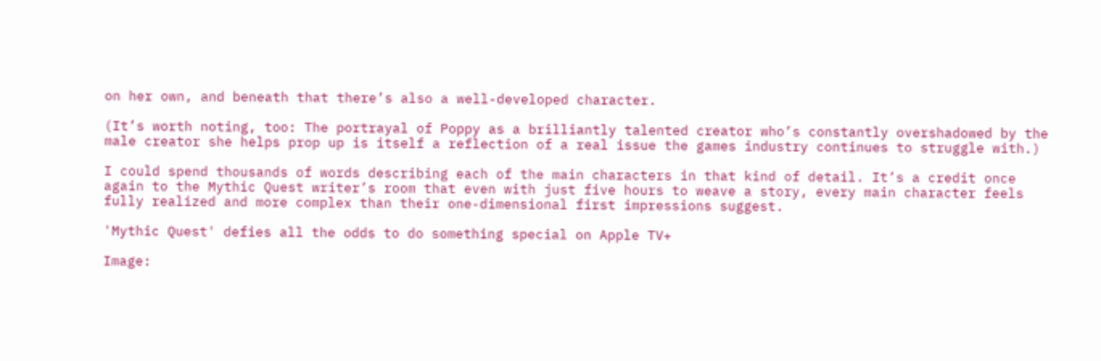on her own, and beneath that there’s also a well-developed character.

(It’s worth noting, too: The portrayal of Poppy as a brilliantly talented creator who’s constantly overshadowed by the male creator she helps prop up is itself a reflection of a real issue the games industry continues to struggle with.)

I could spend thousands of words describing each of the main characters in that kind of detail. It’s a credit once again to the Mythic Quest writer’s room that even with just five hours to weave a story, every main character feels fully realized and more complex than their one-dimensional first impressions suggest.

'Mythic Quest' defies all the odds to do something special on Apple TV+

Image: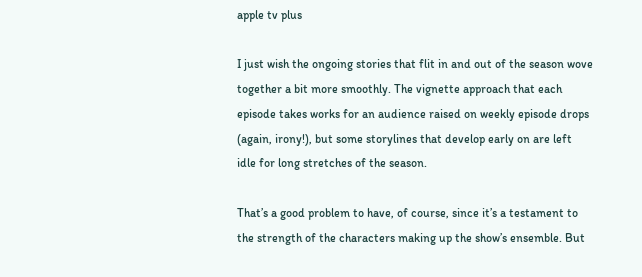apple tv plus

I just wish the ongoing stories that flit in and out of the season wove together a bit more smoothly. The vignette approach that each episode takes works for an audience raised on weekly episode drops (again, irony!), but some storylines that develop early on are left idle for long stretches of the season.

That’s a good problem to have, of course, since it’s a testament to the strength of the characters making up the show’s ensemble. But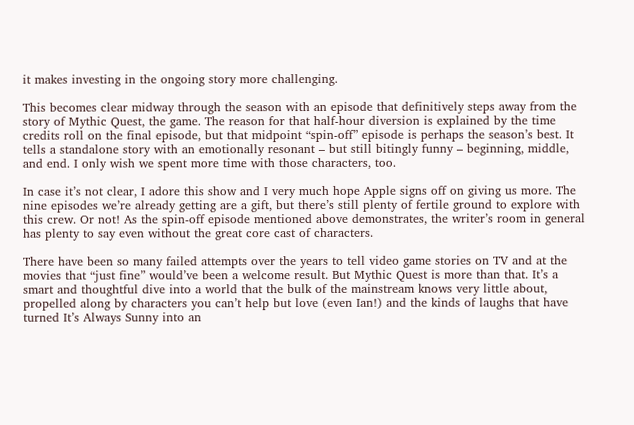it makes investing in the ongoing story more challenging.

This becomes clear midway through the season with an episode that definitively steps away from the story of Mythic Quest, the game. The reason for that half-hour diversion is explained by the time credits roll on the final episode, but that midpoint “spin-off” episode is perhaps the season’s best. It tells a standalone story with an emotionally resonant – but still bitingly funny – beginning, middle, and end. I only wish we spent more time with those characters, too.

In case it’s not clear, I adore this show and I very much hope Apple signs off on giving us more. The nine episodes we’re already getting are a gift, but there’s still plenty of fertile ground to explore with this crew. Or not! As the spin-off episode mentioned above demonstrates, the writer’s room in general has plenty to say even without the great core cast of characters.

There have been so many failed attempts over the years to tell video game stories on TV and at the movies that “just fine” would’ve been a welcome result. But Mythic Quest is more than that. It’s a smart and thoughtful dive into a world that the bulk of the mainstream knows very little about, propelled along by characters you can’t help but love (even Ian!) and the kinds of laughs that have turned It’s Always Sunny into an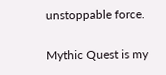unstoppable force.

Mythic Quest is my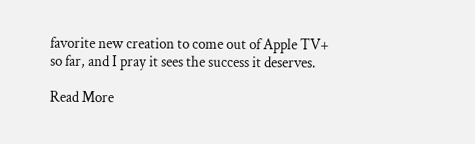favorite new creation to come out of Apple TV+ so far, and I pray it sees the success it deserves.

Read More